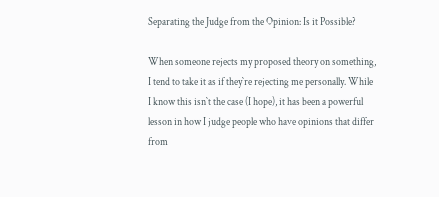Separating the Judge from the Opinion: Is it Possible?

When someone rejects my proposed theory on something, I tend to take it as if they`re rejecting me personally. While I know this isn`t the case (I hope), it has been a powerful lesson in how I judge people who have opinions that differ from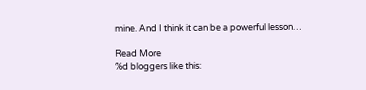mine. And I think it can be a powerful lesson…

Read More
%d bloggers like this: